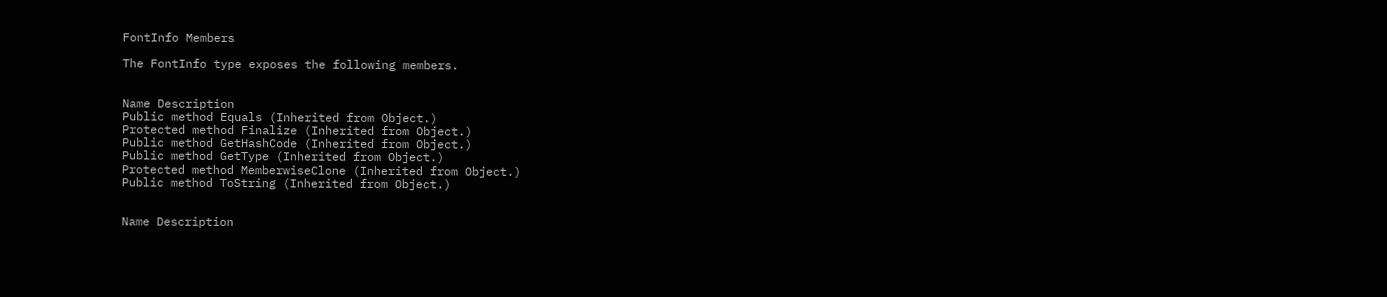FontInfo Members

The FontInfo type exposes the following members.


Name Description
Public method Equals (Inherited from Object.)
Protected method Finalize (Inherited from Object.)
Public method GetHashCode (Inherited from Object.)
Public method GetType (Inherited from Object.)
Protected method MemberwiseClone (Inherited from Object.)
Public method ToString (Inherited from Object.)


Name Description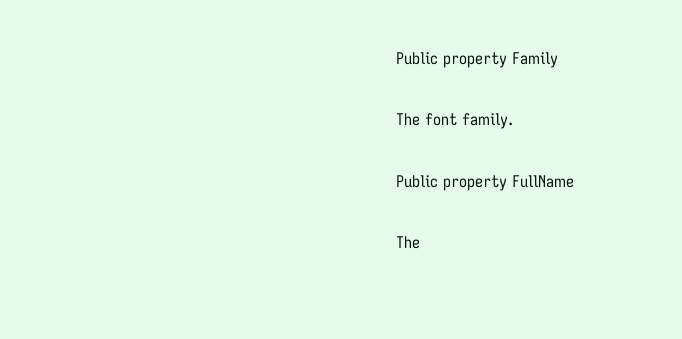Public property Family

The font family.

Public property FullName

The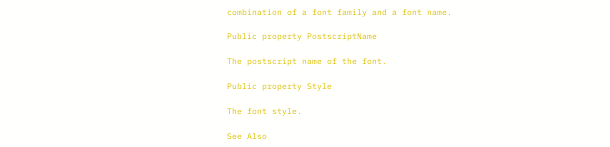combination of a font family and a font name.

Public property PostscriptName

The postscript name of the font.

Public property Style

The font style.

See Also